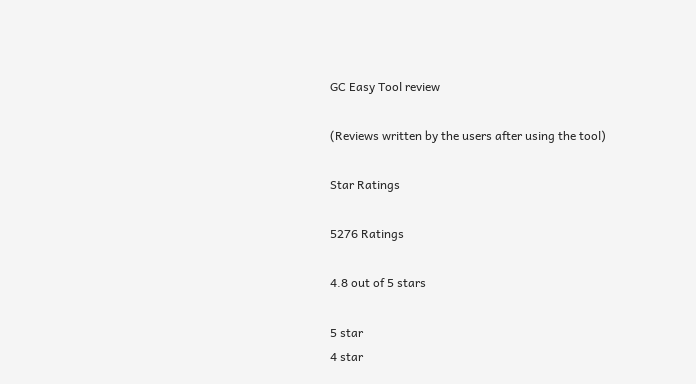GC Easy Tool review

(Reviews written by the users after using the tool)

Star Ratings

5276 Ratings

4.8 out of 5 stars

5 star
4 star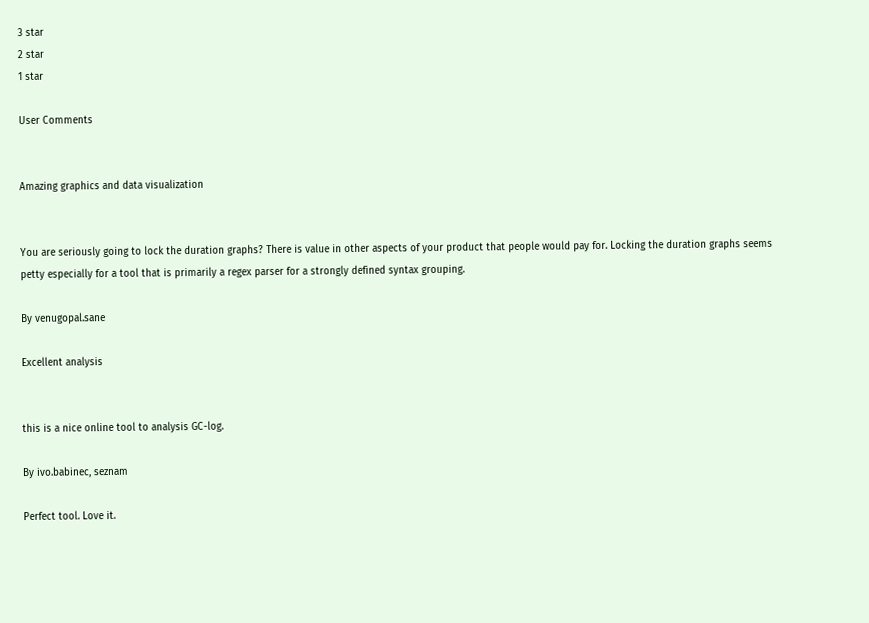3 star
2 star
1 star

User Comments


Amazing graphics and data visualization


You are seriously going to lock the duration graphs? There is value in other aspects of your product that people would pay for. Locking the duration graphs seems petty especially for a tool that is primarily a regex parser for a strongly defined syntax grouping.

By venugopal.sane

Excellent analysis


this is a nice online tool to analysis GC-log.

By ivo.babinec, seznam

Perfect tool. Love it.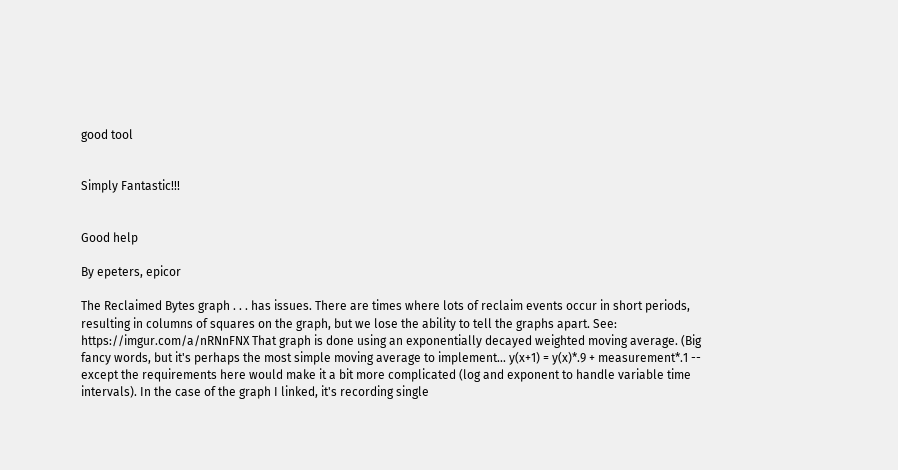good tool


Simply Fantastic!!!


Good help

By epeters, epicor

The Reclaimed Bytes graph . . . has issues. There are times where lots of reclaim events occur in short periods, resulting in columns of squares on the graph, but we lose the ability to tell the graphs apart. See: https://imgur.com/a/nRNnFNX That graph is done using an exponentially decayed weighted moving average. (Big fancy words, but it's perhaps the most simple moving average to implement... y(x+1) = y(x)*.9 + measurement*.1 -- except the requirements here would make it a bit more complicated (log and exponent to handle variable time intervals). In the case of the graph I linked, it's recording single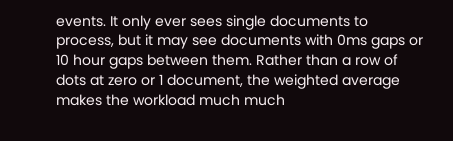events. It only ever sees single documents to process, but it may see documents with 0ms gaps or 10 hour gaps between them. Rather than a row of dots at zero or 1 document, the weighted average makes the workload much much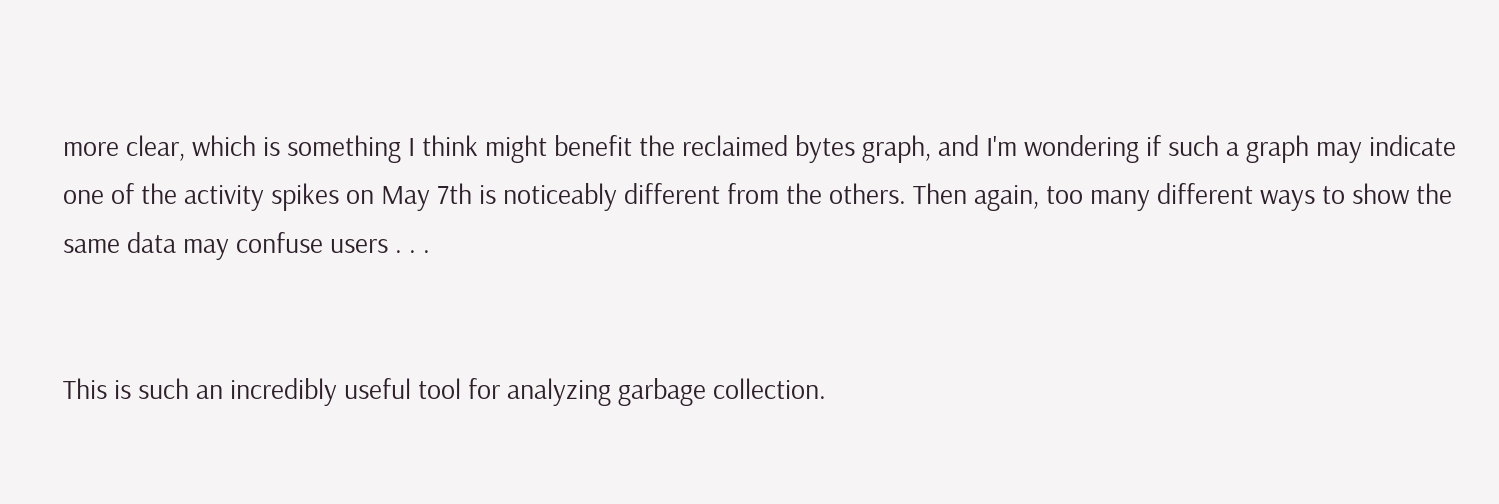more clear, which is something I think might benefit the reclaimed bytes graph, and I'm wondering if such a graph may indicate one of the activity spikes on May 7th is noticeably different from the others. Then again, too many different ways to show the same data may confuse users . . .


This is such an incredibly useful tool for analyzing garbage collection.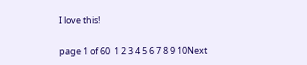I love this!

page 1 of 60  1 2 3 4 5 6 7 8 9 10Next